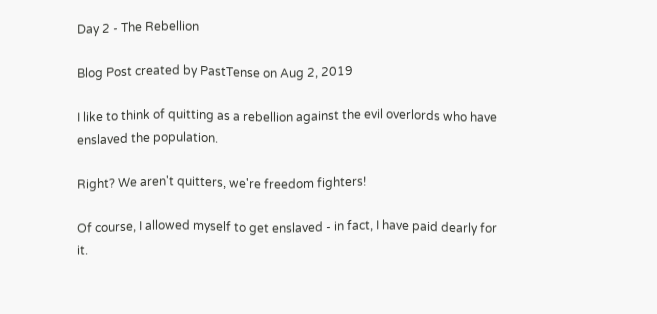Day 2 - The Rebellion

Blog Post created by PastTense on Aug 2, 2019

I like to think of quitting as a rebellion against the evil overlords who have enslaved the population.

Right? We aren't quitters, we're freedom fighters!

Of course, I allowed myself to get enslaved - in fact, I have paid dearly for it.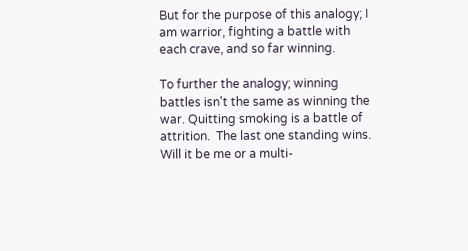But for the purpose of this analogy; I am warrior, fighting a battle with each crave, and so far winning.

To further the analogy; winning battles isn't the same as winning the war. Quitting smoking is a battle of attrition.  The last one standing wins.  Will it be me or a multi-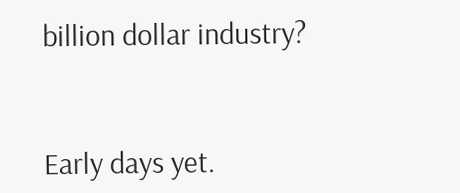billion dollar industry?


Early days yet.